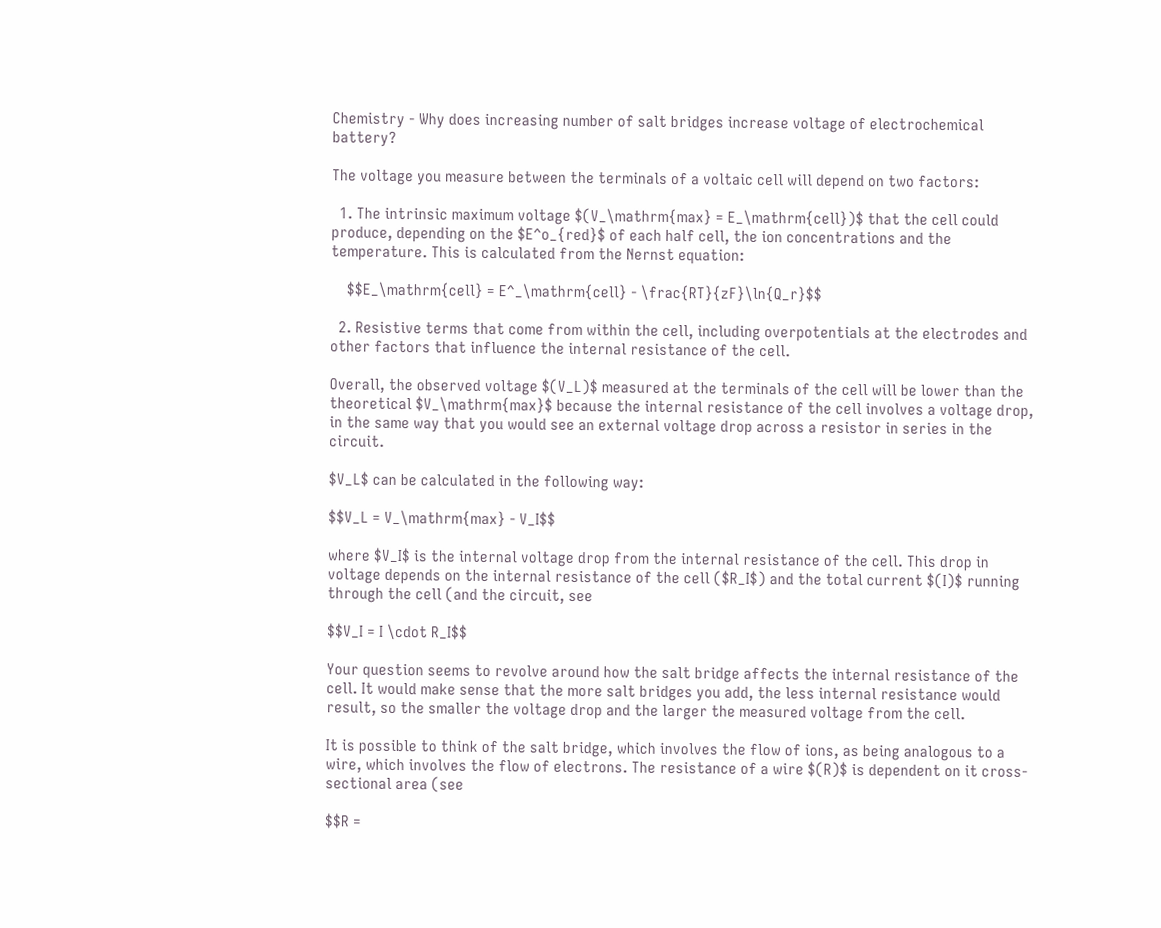Chemistry - Why does increasing number of salt bridges increase voltage of electrochemical battery?

The voltage you measure between the terminals of a voltaic cell will depend on two factors:

  1. The intrinsic maximum voltage $(V_\mathrm{max} = E_\mathrm{cell})$ that the cell could produce, depending on the $E^o_{red}$ of each half cell, the ion concentrations and the temperature. This is calculated from the Nernst equation:

    $$E_\mathrm{cell} = E^_\mathrm{cell} - \frac{RT}{zF}\ln{Q_r}$$

  2. Resistive terms that come from within the cell, including overpotentials at the electrodes and other factors that influence the internal resistance of the cell.

Overall, the observed voltage $(V_L)$ measured at the terminals of the cell will be lower than the theoretical $V_\mathrm{max}$ because the internal resistance of the cell involves a voltage drop, in the same way that you would see an external voltage drop across a resistor in series in the circuit.

$V_L$ can be calculated in the following way:

$$V_L = V_\mathrm{max} - V_I$$

where $V_I$ is the internal voltage drop from the internal resistance of the cell. This drop in voltage depends on the internal resistance of the cell ($R_I$) and the total current $(I)$ running through the cell (and the circuit, see

$$V_I = I \cdot R_I$$

Your question seems to revolve around how the salt bridge affects the internal resistance of the cell. It would make sense that the more salt bridges you add, the less internal resistance would result, so the smaller the voltage drop and the larger the measured voltage from the cell.

It is possible to think of the salt bridge, which involves the flow of ions, as being analogous to a wire, which involves the flow of electrons. The resistance of a wire $(R)$ is dependent on it cross-sectional area (see

$$R =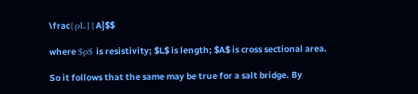\frac{ρL}{A}$$

where $ρ$ is resistivity; $L$ is length; $A$ is cross sectional area.

So it follows that the same may be true for a salt bridge. By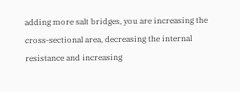adding more salt bridges, you are increasing the cross-sectional area, decreasing the internal resistance and increasing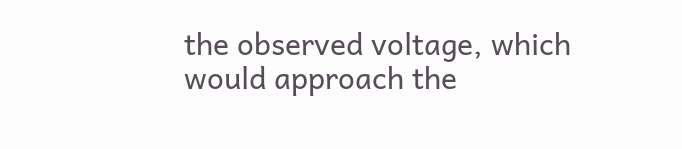the observed voltage, which would approach the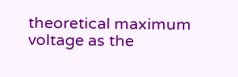theoretical maximum voltage as the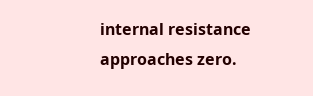internal resistance approaches zero.